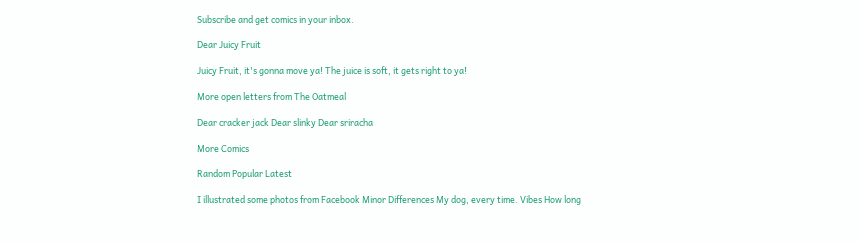Subscribe and get comics in your inbox.

Dear Juicy Fruit

Juicy Fruit, it's gonna move ya! The juice is soft, it gets right to ya!

More open letters from The Oatmeal

Dear cracker jack Dear slinky Dear sriracha

More Comics

Random Popular Latest

I illustrated some photos from Facebook Minor Differences My dog, every time. Vibes How long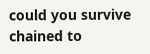could you survive chained to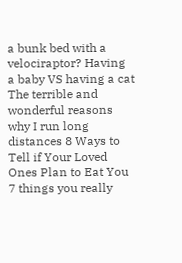a bunk bed with a velociraptor? Having a baby VS having a cat The terrible and wonderful reasons why I run long distances 8 Ways to Tell if Your Loved Ones Plan to Eat You 7 things you really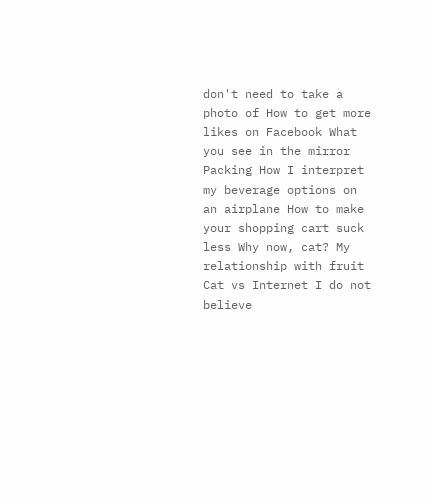don't need to take a photo of How to get more likes on Facebook What you see in the mirror Packing How I interpret my beverage options on an airplane How to make your shopping cart suck less Why now, cat? My relationship with fruit Cat vs Internet I do not believe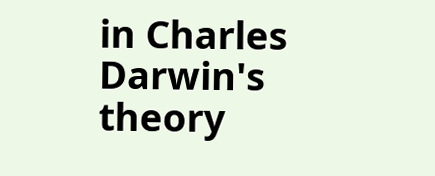in Charles Darwin's theory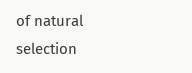of natural selection